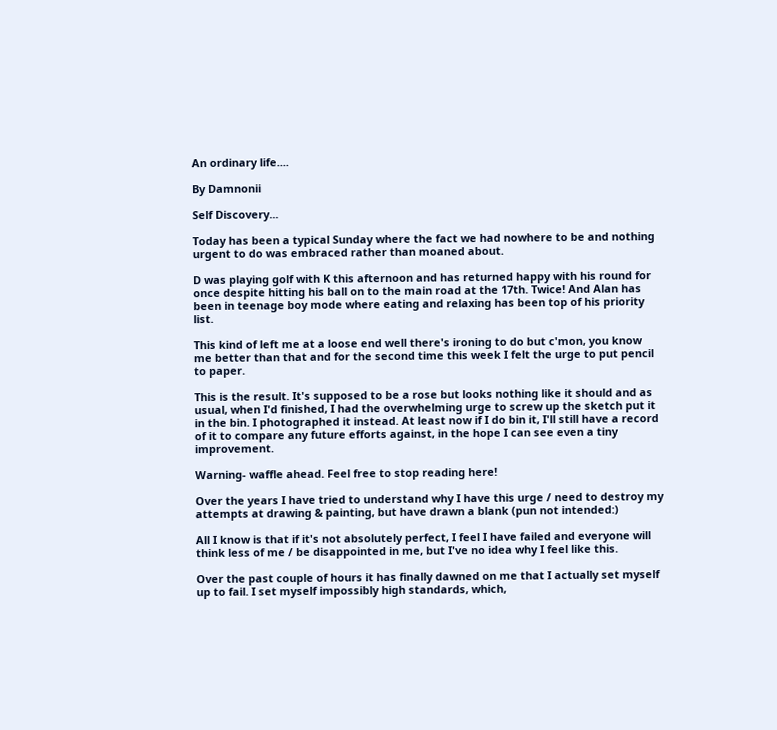An ordinary life....

By Damnonii

Self Discovery...

Today has been a typical Sunday where the fact we had nowhere to be and nothing urgent to do was embraced rather than moaned about.

D was playing golf with K this afternoon and has returned happy with his round for once despite hitting his ball on to the main road at the 17th. Twice! And Alan has been in teenage boy mode where eating and relaxing has been top of his priority list.

This kind of left me at a loose end well there's ironing to do but c'mon, you know me better than that and for the second time this week I felt the urge to put pencil to paper.

This is the result. It's supposed to be a rose but looks nothing like it should and as usual, when I'd finished, I had the overwhelming urge to screw up the sketch put it in the bin. I photographed it instead. At least now if I do bin it, I'll still have a record of it to compare any future efforts against, in the hope I can see even a tiny improvement.

Warning- waffle ahead. Feel free to stop reading here!

Over the years I have tried to understand why I have this urge / need to destroy my attempts at drawing & painting, but have drawn a blank (pun not intended:)

All I know is that if it's not absolutely perfect, I feel I have failed and everyone will think less of me / be disappointed in me, but I've no idea why I feel like this.

Over the past couple of hours it has finally dawned on me that I actually set myself up to fail. I set myself impossibly high standards, which,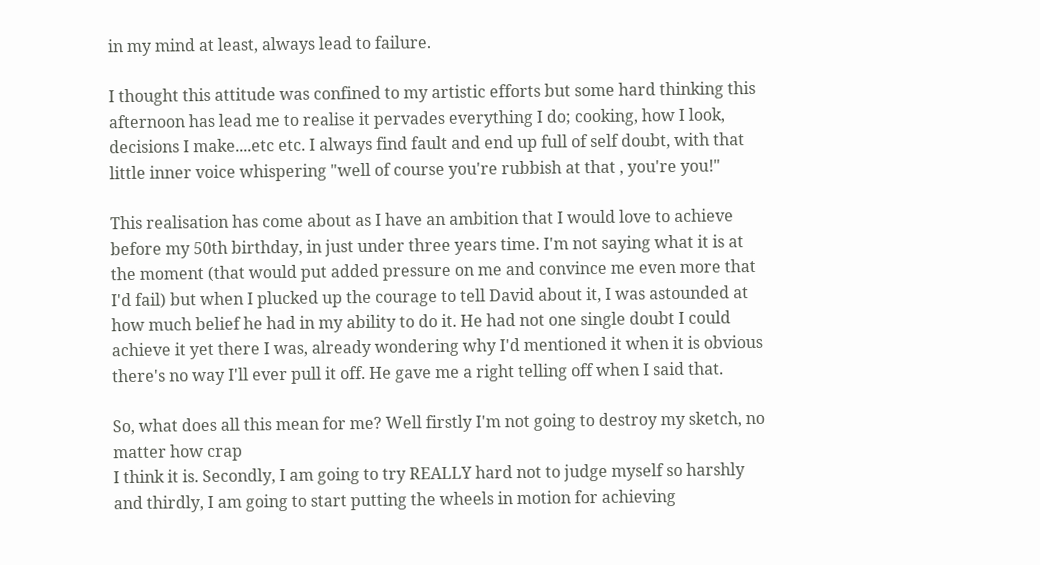in my mind at least, always lead to failure.

I thought this attitude was confined to my artistic efforts but some hard thinking this afternoon has lead me to realise it pervades everything I do; cooking, how I look, decisions I make....etc etc. I always find fault and end up full of self doubt, with that little inner voice whispering "well of course you're rubbish at that , you're you!"

This realisation has come about as I have an ambition that I would love to achieve before my 50th birthday, in just under three years time. I'm not saying what it is at the moment (that would put added pressure on me and convince me even more that I'd fail) but when I plucked up the courage to tell David about it, I was astounded at how much belief he had in my ability to do it. He had not one single doubt I could achieve it yet there I was, already wondering why I'd mentioned it when it is obvious there's no way I'll ever pull it off. He gave me a right telling off when I said that.

So, what does all this mean for me? Well firstly I'm not going to destroy my sketch, no matter how crap
I think it is. Secondly, I am going to try REALLY hard not to judge myself so harshly and thirdly, I am going to start putting the wheels in motion for achieving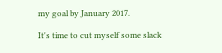my goal by January 2017.

It's time to cut myself some slack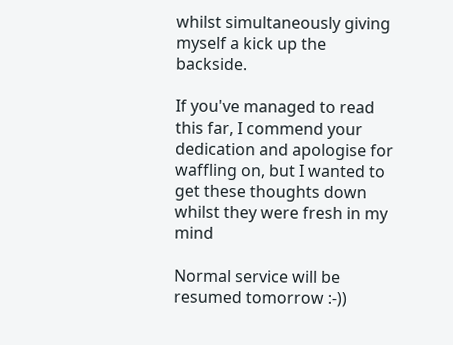whilst simultaneously giving myself a kick up the backside.

If you've managed to read this far, I commend your dedication and apologise for waffling on, but I wanted to get these thoughts down whilst they were fresh in my mind

Normal service will be resumed tomorrow :-))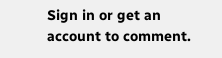Sign in or get an account to comment.